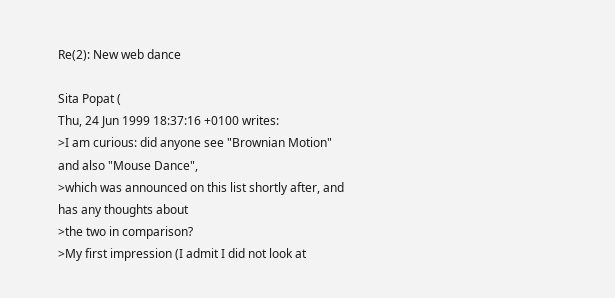Re(2): New web dance

Sita Popat (
Thu, 24 Jun 1999 18:37:16 +0100 writes:
>I am curious: did anyone see "Brownian Motion" and also "Mouse Dance",
>which was announced on this list shortly after, and has any thoughts about
>the two in comparison?
>My first impression (I admit I did not look at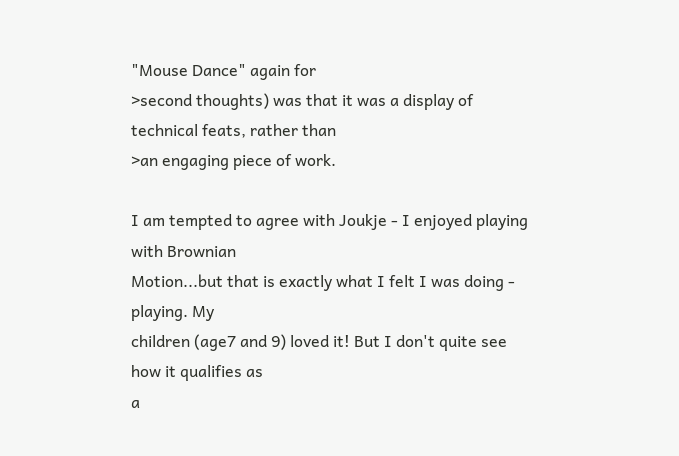"Mouse Dance" again for
>second thoughts) was that it was a display of technical feats, rather than
>an engaging piece of work.

I am tempted to agree with Joukje - I enjoyed playing with Brownian
Motion...but that is exactly what I felt I was doing - playing. My
children (age7 and 9) loved it! But I don't quite see how it qualifies as
a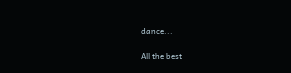dance...

All the best